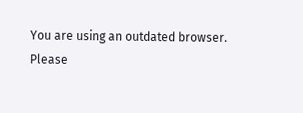You are using an outdated browser.
Please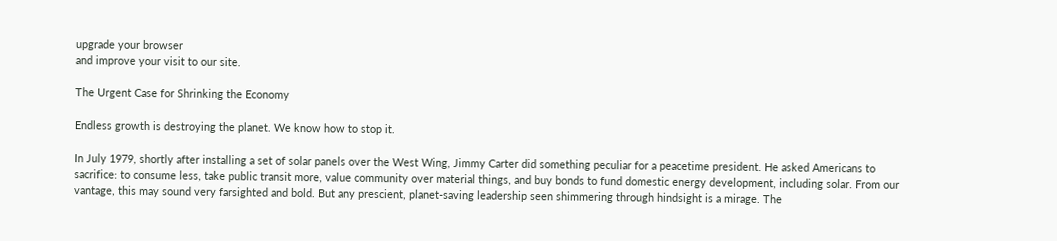upgrade your browser
and improve your visit to our site.

The Urgent Case for Shrinking the Economy

Endless growth is destroying the planet. We know how to stop it.

In July 1979, shortly after installing a set of solar panels over the West Wing, Jimmy Carter did something peculiar for a peacetime president. He asked Americans to sacrifice: to consume less, take public transit more, value community over material things, and buy bonds to fund domestic energy development, including solar. From our vantage, this may sound very farsighted and bold. But any prescient, planet-saving leadership seen shimmering through hindsight is a mirage. The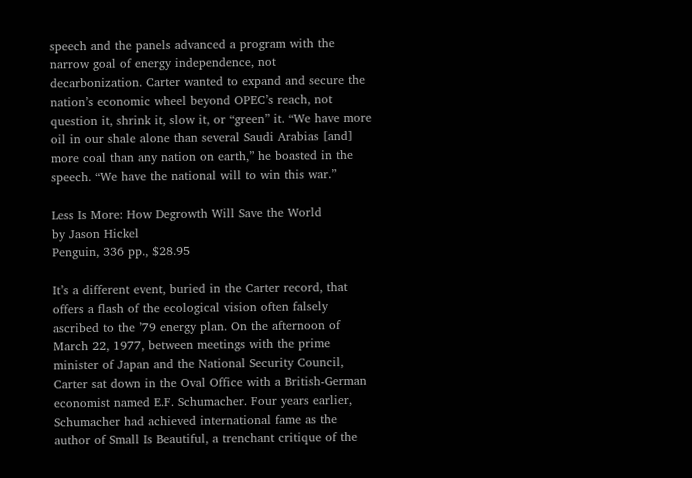speech and the panels advanced a program with the narrow goal of energy independence, not decarbonization. Carter wanted to expand and secure the nation’s economic wheel beyond OPEC’s reach, not question it, shrink it, slow it, or “green” it. “We have more oil in our shale alone than several Saudi Arabias [and] more coal than any nation on earth,” he boasted in the speech. “We have the national will to win this war.”

Less Is More: How Degrowth Will Save the World
by Jason Hickel
Penguin, 336 pp., $28.95

It’s a different event, buried in the Carter record, that offers a flash of the ecological vision often falsely ascribed to the ’79 energy plan. On the afternoon of March 22, 1977, between meetings with the prime minister of Japan and the National Security Council, Carter sat down in the Oval Office with a British-German economist named E.F. Schumacher. Four years earlier, Schumacher had achieved international fame as the author of Small Is Beautiful, a trenchant critique of the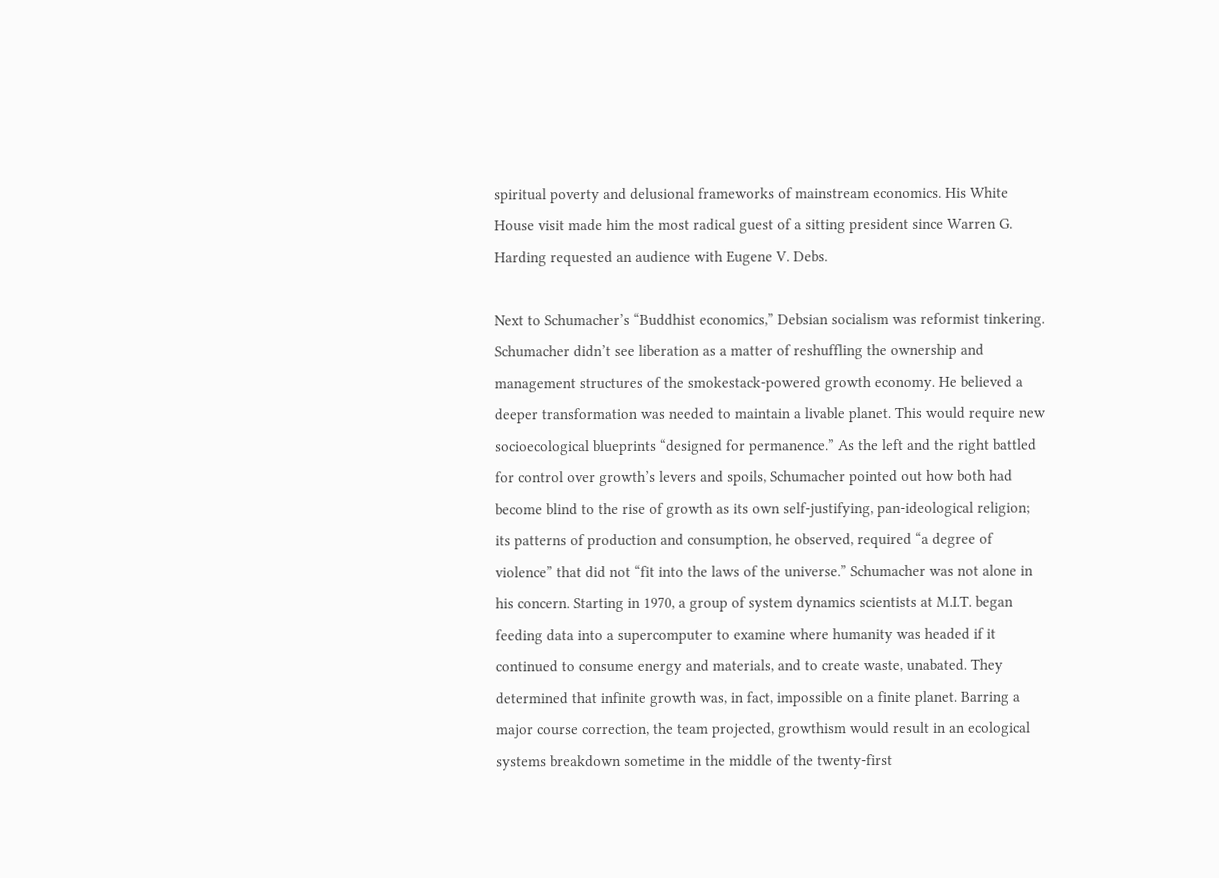spiritual poverty and delusional frameworks of mainstream economics. His White House visit made him the most radical guest of a sitting president since Warren G. Harding requested an audience with Eugene V. Debs.

Next to Schumacher’s “Buddhist economics,” Debsian socialism was reformist tinkering. Schumacher didn’t see liberation as a matter of reshuffling the ownership and management structures of the smokestack-powered growth economy. He believed a deeper transformation was needed to maintain a livable planet. This would require new socioecological blueprints “designed for permanence.” As the left and the right battled for control over growth’s levers and spoils, Schumacher pointed out how both had become blind to the rise of growth as its own self-justifying, pan-ideological religion; its patterns of production and consumption, he observed, required “a degree of violence” that did not “fit into the laws of the universe.” Schumacher was not alone in his concern. Starting in 1970, a group of system dynamics scientists at M.I.T. began feeding data into a supercomputer to examine where humanity was headed if it continued to consume energy and materials, and to create waste, unabated. They determined that infinite growth was, in fact, impossible on a finite planet. Barring a major course correction, the team projected, growthism would result in an ecological systems breakdown sometime in the middle of the twenty-first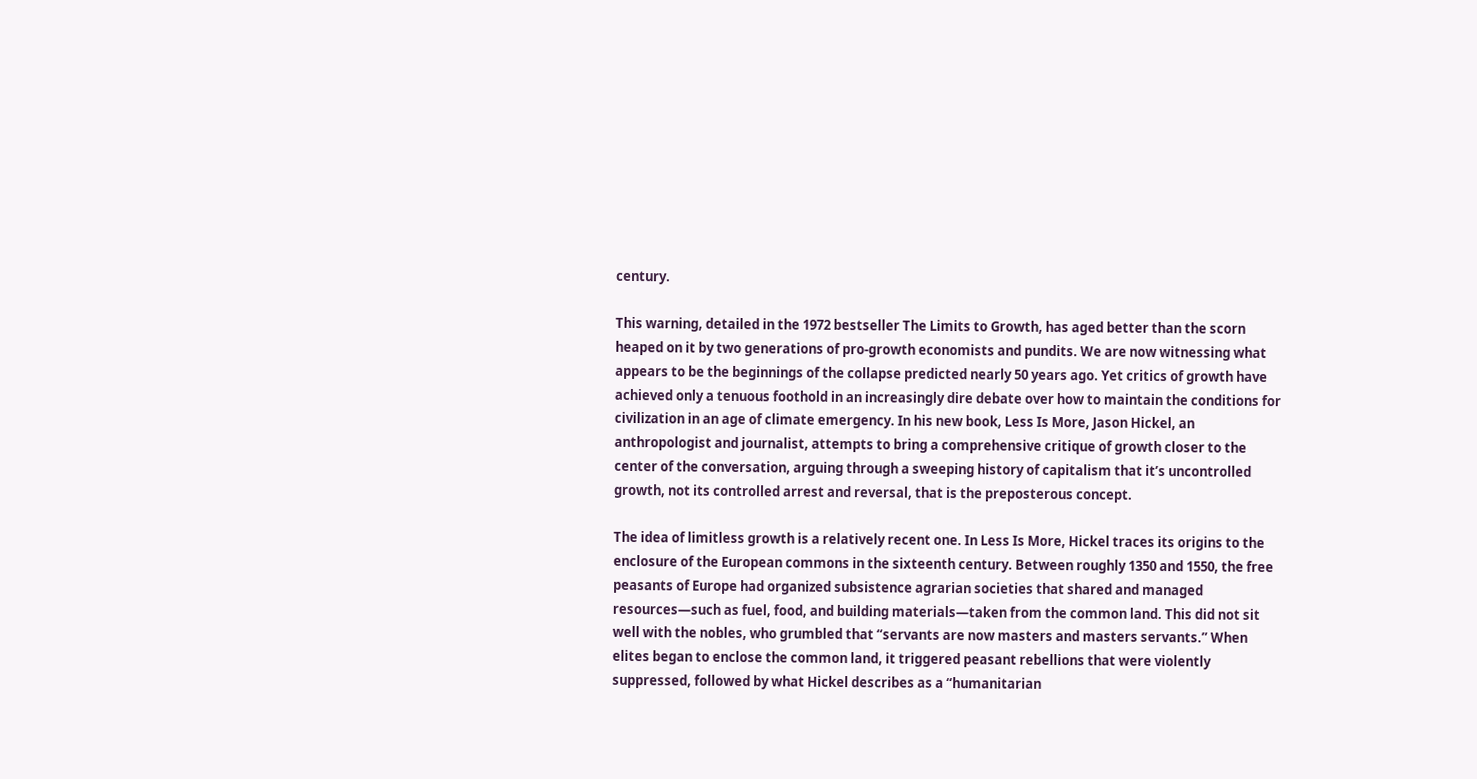century.

This warning, detailed in the 1972 bestseller The Limits to Growth, has aged better than the scorn heaped on it by two generations of pro-growth economists and pundits. We are now witnessing what appears to be the beginnings of the collapse predicted nearly 50 years ago. Yet critics of growth have achieved only a tenuous foothold in an increasingly dire debate over how to maintain the conditions for civilization in an age of climate emergency. In his new book, Less Is More, Jason Hickel, an anthropologist and journalist, attempts to bring a comprehensive critique of growth closer to the center of the conversation, arguing through a sweeping history of capitalism that it’s uncontrolled growth, not its controlled arrest and reversal, that is the preposterous concept.

The idea of limitless growth is a relatively recent one. In Less Is More, Hickel traces its origins to the enclosure of the European commons in the sixteenth century. Between roughly 1350 and 1550, the free peasants of Europe had organized subsistence agrarian societies that shared and managed resources—such as fuel, food, and building materials—taken from the common land. This did not sit well with the nobles, who grumbled that “servants are now masters and masters servants.” When elites began to enclose the common land, it triggered peasant rebellions that were violently suppressed, followed by what Hickel describes as a “humanitarian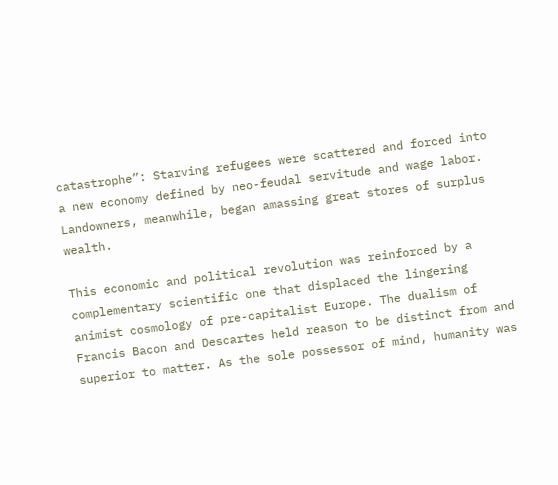catastrophe”: Starving refugees were scattered and forced into a new economy defined by neo-feudal servitude and wage labor. Landowners, meanwhile, began amassing great stores of surplus wealth.

This economic and political revolution was reinforced by a complementary scientific one that displaced the lingering animist cosmology of pre-capitalist Europe. The dualism of Francis Bacon and Descartes held reason to be distinct from and superior to matter. As the sole possessor of mind, humanity was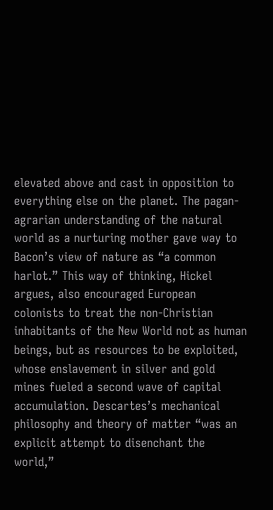elevated above and cast in opposition to everything else on the planet. The pagan-agrarian understanding of the natural world as a nurturing mother gave way to Bacon’s view of nature as “a common harlot.” This way of thinking, Hickel argues, also encouraged European colonists to treat the non-Christian inhabitants of the New World not as human beings, but as resources to be exploited, whose enslavement in silver and gold mines fueled a second wave of capital accumulation. Descartes’s mechanical philosophy and theory of matter “was an explicit attempt to disenchant the world,”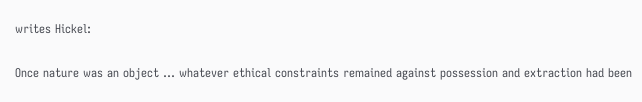writes Hickel:

Once nature was an object ... whatever ethical constraints remained against possession and extraction had been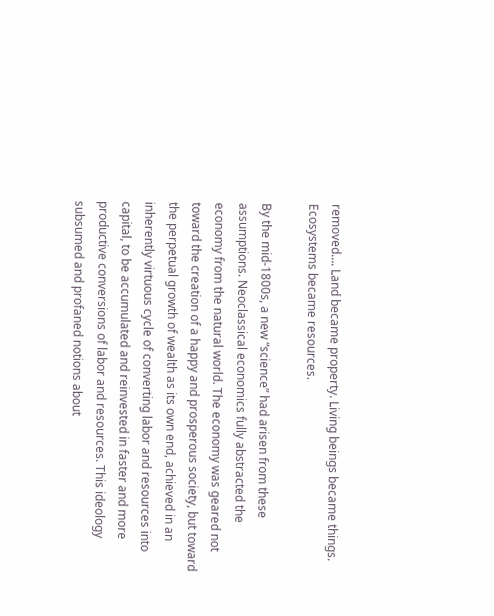removed…. Land became property. Living beings became things. Ecosystems became resources.

By the mid-1800s, a new “science” had arisen from these assumptions. Neoclassical economics fully abstracted the economy from the natural world. The economy was geared not toward the creation of a happy and prosperous society, but toward the perpetual growth of wealth as its own end, achieved in an inherently virtuous cycle of converting labor and resources into capital, to be accumulated and reinvested in faster and more productive conversions of labor and resources. This ideology subsumed and profaned notions about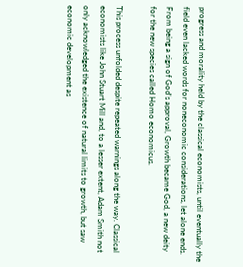progress and morality held by the classical economists, until eventually the field even lacked words for noneconomic considerations, let alone ends. From being a sign of God’s approval, Growth became God, a new deity for the new species called Homo economicus.

This process unfolded despite repeated warnings along the way. Classical economists like John Stuart Mill and, to a lesser extent, Adam Smith not only acknowledged the existence of natural limits to growth, but saw economic development as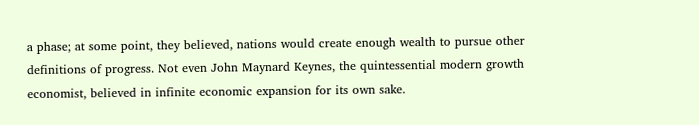a phase; at some point, they believed, nations would create enough wealth to pursue other definitions of progress. Not even John Maynard Keynes, the quintessential modern growth economist, believed in infinite economic expansion for its own sake.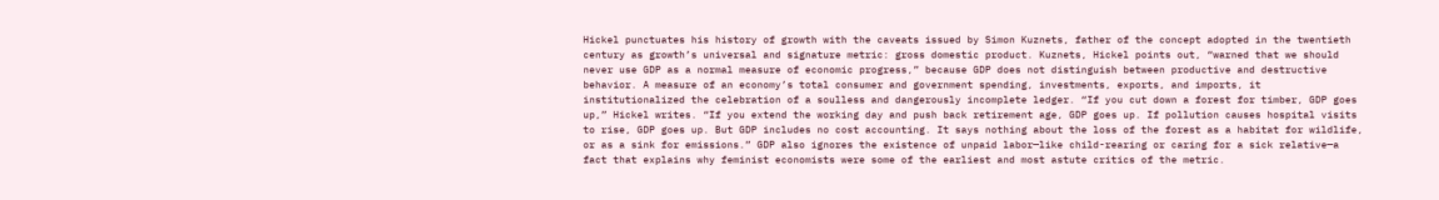Hickel punctuates his history of growth with the caveats issued by Simon Kuznets, father of the concept adopted in the twentieth century as growth’s universal and signature metric: gross domestic product. Kuznets, Hickel points out, “warned that we should never use GDP as a normal measure of economic progress,” because GDP does not distinguish between productive and destructive behavior. A measure of an economy’s total consumer and government spending, investments, exports, and imports, it institutionalized the celebration of a soulless and dangerously incomplete ledger. “If you cut down a forest for timber, GDP goes up,” Hickel writes. “If you extend the working day and push back retirement age, GDP goes up. If pollution causes hospital visits to rise, GDP goes up. But GDP includes no cost accounting. It says nothing about the loss of the forest as a habitat for wildlife, or as a sink for emissions.” GDP also ignores the existence of unpaid labor—like child-rearing or caring for a sick relative—a fact that explains why feminist economists were some of the earliest and most astute critics of the metric.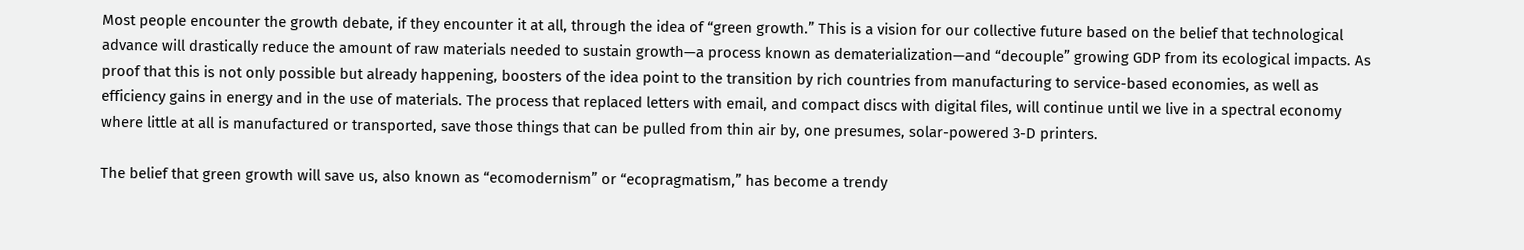Most people encounter the growth debate, if they encounter it at all, through the idea of “green growth.” This is a vision for our collective future based on the belief that technological advance will drastically reduce the amount of raw materials needed to sustain growth—a process known as dematerialization—and “decouple” growing GDP from its ecological impacts. As proof that this is not only possible but already happening, boosters of the idea point to the transition by rich countries from manufacturing to service-based economies, as well as efficiency gains in energy and in the use of materials. The process that replaced letters with email, and compact discs with digital files, will continue until we live in a spectral economy where little at all is manufactured or transported, save those things that can be pulled from thin air by, one presumes, solar-powered 3-D printers.

The belief that green growth will save us, also known as “ecomodernism” or “ecopragmatism,” has become a trendy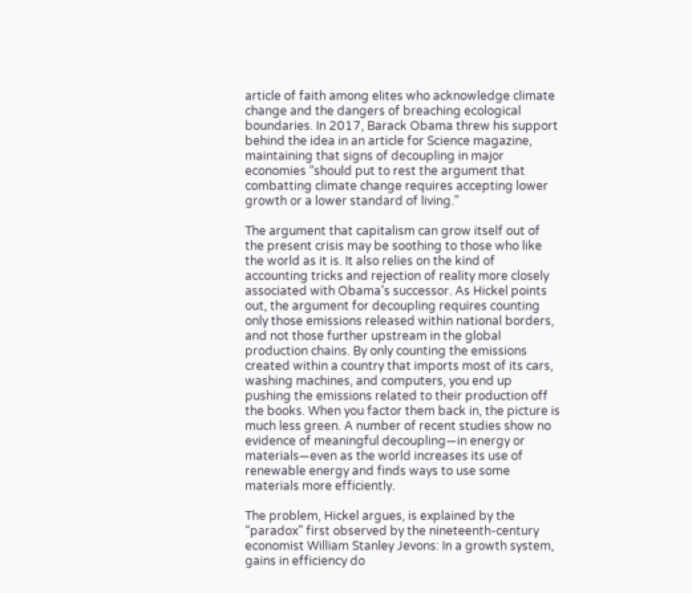article of faith among elites who acknowledge climate change and the dangers of breaching ecological boundaries. In 2017, Barack Obama threw his support behind the idea in an article for Science magazine, maintaining that signs of decoupling in major economies “should put to rest the argument that combatting climate change requires accepting lower growth or a lower standard of living.”

The argument that capitalism can grow itself out of the present crisis may be soothing to those who like the world as it is. It also relies on the kind of accounting tricks and rejection of reality more closely associated with Obama’s successor. As Hickel points out, the argument for decoupling requires counting only those emissions released within national borders, and not those further upstream in the global production chains. By only counting the emissions created within a country that imports most of its cars, washing machines, and computers, you end up pushing the emissions related to their production off the books. When you factor them back in, the picture is much less green. A number of recent studies show no evidence of meaningful decoupling—in energy or materials—even as the world increases its use of renewable energy and finds ways to use some materials more efficiently.

The problem, Hickel argues, is explained by the “paradox” first observed by the nineteenth-century economist William Stanley Jevons: In a growth system, gains in efficiency do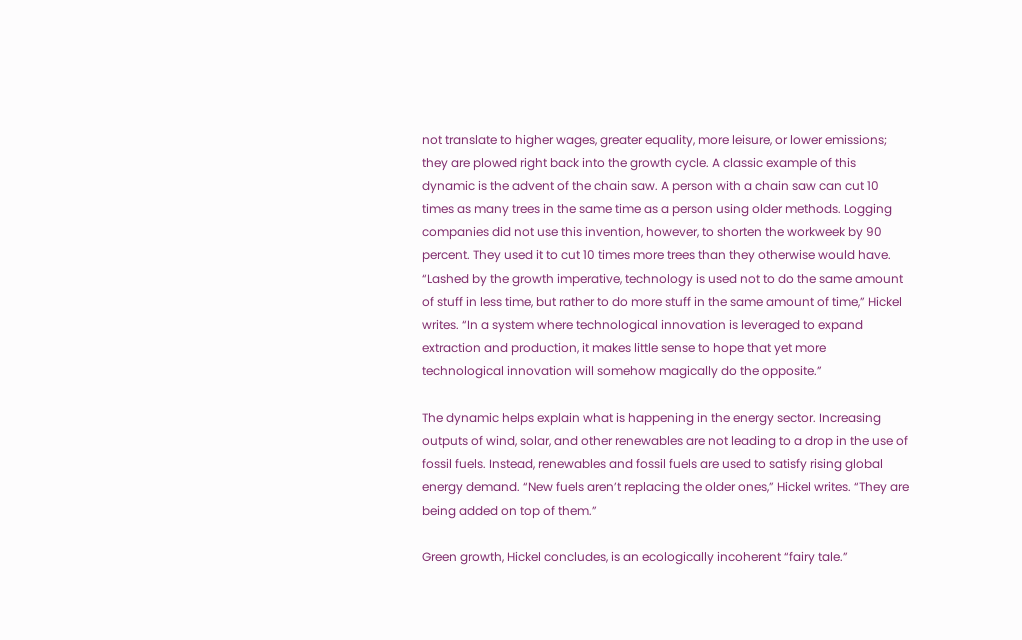not translate to higher wages, greater equality, more leisure, or lower emissions; they are plowed right back into the growth cycle. A classic example of this dynamic is the advent of the chain saw. A person with a chain saw can cut 10 times as many trees in the same time as a person using older methods. Logging companies did not use this invention, however, to shorten the workweek by 90 percent. They used it to cut 10 times more trees than they otherwise would have. “Lashed by the growth imperative, technology is used not to do the same amount of stuff in less time, but rather to do more stuff in the same amount of time,” Hickel writes. “In a system where technological innovation is leveraged to expand extraction and production, it makes little sense to hope that yet more technological innovation will somehow magically do the opposite.”

The dynamic helps explain what is happening in the energy sector. Increasing outputs of wind, solar, and other renewables are not leading to a drop in the use of fossil fuels. Instead, renewables and fossil fuels are used to satisfy rising global energy demand. “New fuels aren’t replacing the older ones,” Hickel writes. “They are being added on top of them.”

Green growth, Hickel concludes, is an ecologically incoherent “fairy tale.”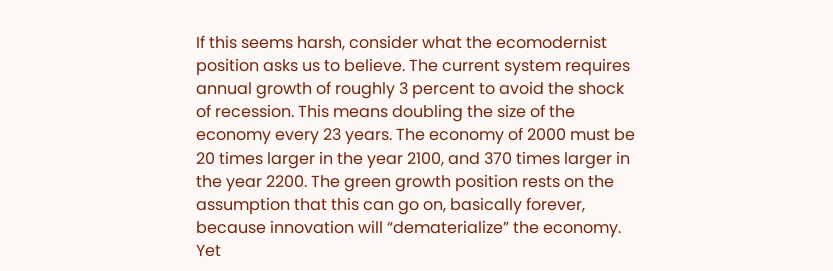If this seems harsh, consider what the ecomodernist position asks us to believe. The current system requires annual growth of roughly 3 percent to avoid the shock of recession. This means doubling the size of the economy every 23 years. The economy of 2000 must be 20 times larger in the year 2100, and 370 times larger in the year 2200. The green growth position rests on the assumption that this can go on, basically forever, because innovation will “dematerialize” the economy. Yet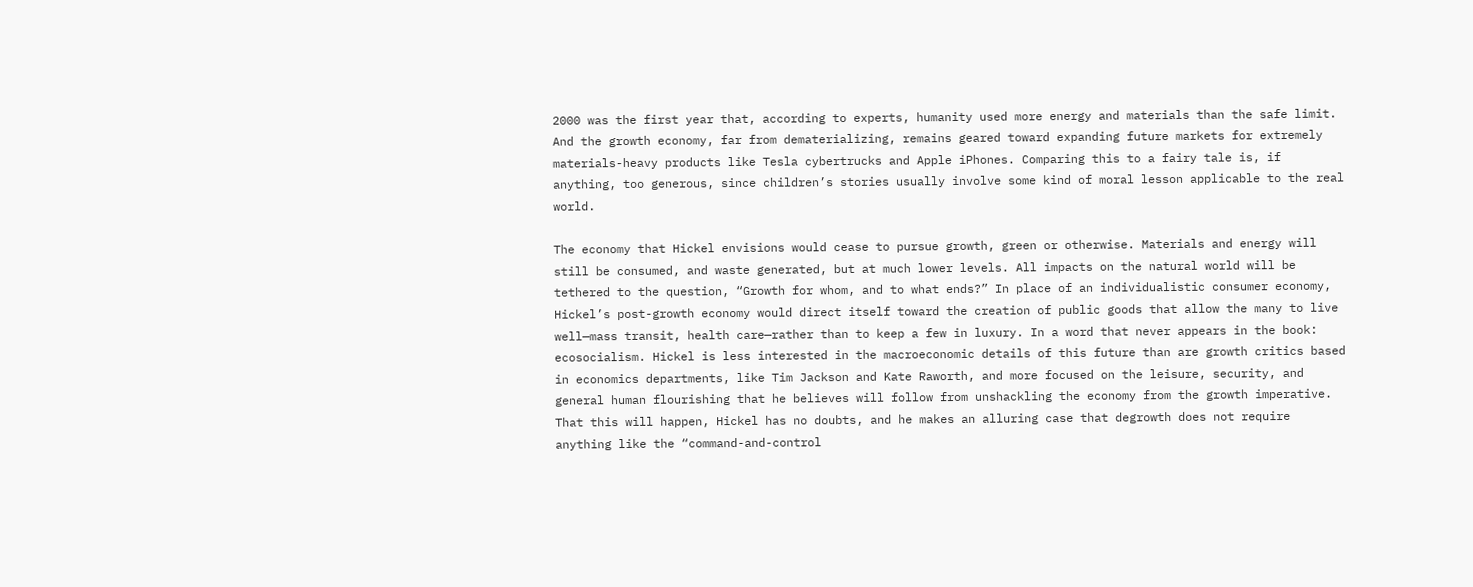2000 was the first year that, according to experts, humanity used more energy and materials than the safe limit. And the growth economy, far from dematerializing, remains geared toward expanding future markets for extremely materials-heavy products like Tesla cybertrucks and Apple iPhones. Comparing this to a fairy tale is, if anything, too generous, since children’s stories usually involve some kind of moral lesson applicable to the real world.

The economy that Hickel envisions would cease to pursue growth, green or otherwise. Materials and energy will still be consumed, and waste generated, but at much lower levels. All impacts on the natural world will be tethered to the question, “Growth for whom, and to what ends?” In place of an individualistic consumer economy, Hickel’s post-growth economy would direct itself toward the creation of public goods that allow the many to live well—mass transit, health care—rather than to keep a few in luxury. In a word that never appears in the book: ecosocialism. Hickel is less interested in the macroeconomic details of this future than are growth critics based in economics departments, like Tim Jackson and Kate Raworth, and more focused on the leisure, security, and general human flourishing that he believes will follow from unshackling the economy from the growth imperative. That this will happen, Hickel has no doubts, and he makes an alluring case that degrowth does not require anything like the “command-and-control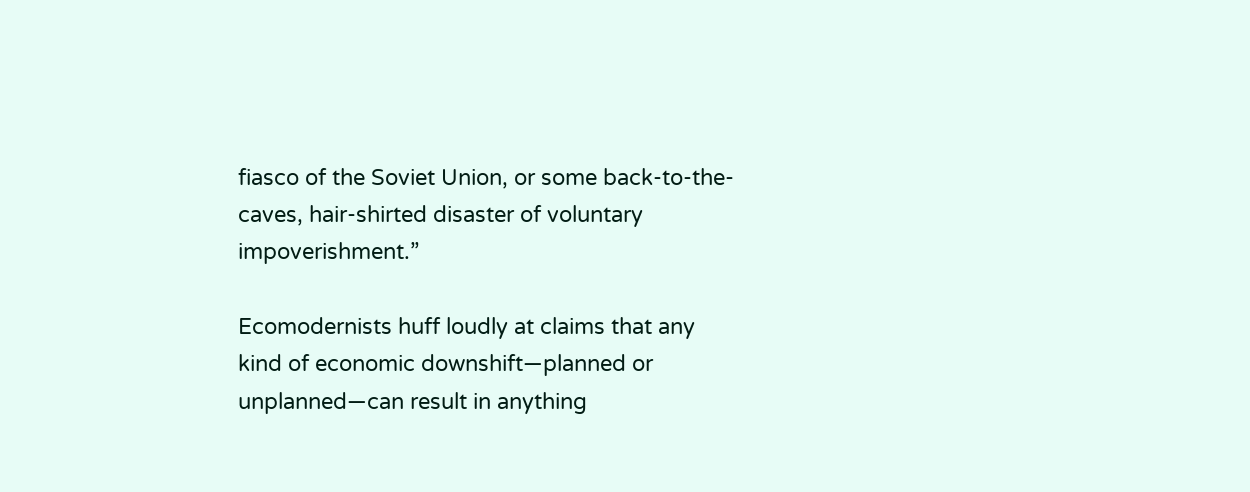fiasco of the Soviet Union, or some back-to-the-caves, hair-shirted disaster of voluntary impoverishment.”

Ecomodernists huff loudly at claims that any kind of economic downshift—planned or unplanned—can result in anything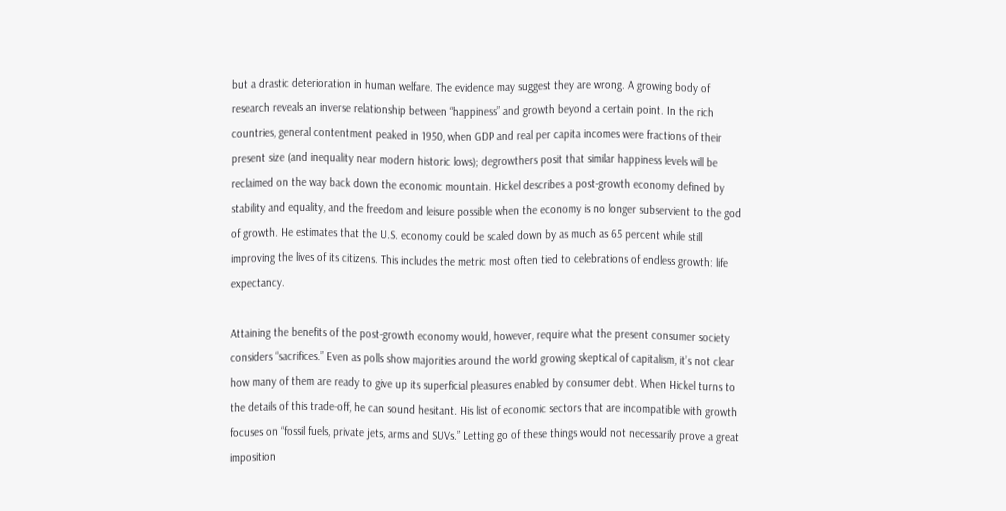but a drastic deterioration in human welfare. The evidence may suggest they are wrong. A growing body of research reveals an inverse relationship between “happiness” and growth beyond a certain point. In the rich countries, general contentment peaked in 1950, when GDP and real per capita incomes were fractions of their present size (and inequality near modern historic lows); degrowthers posit that similar happiness levels will be reclaimed on the way back down the economic mountain. Hickel describes a post-growth economy defined by stability and equality, and the freedom and leisure possible when the economy is no longer subservient to the god of growth. He estimates that the U.S. economy could be scaled down by as much as 65 percent while still improving the lives of its citizens. This includes the metric most often tied to celebrations of endless growth: life expectancy.

Attaining the benefits of the post-growth economy would, however, require what the present consumer society considers “sacrifices.” Even as polls show majorities around the world growing skeptical of capitalism, it’s not clear how many of them are ready to give up its superficial pleasures enabled by consumer debt. When Hickel turns to the details of this trade-off, he can sound hesitant. His list of economic sectors that are incompatible with growth focuses on “fossil fuels, private jets, arms and SUVs.” Letting go of these things would not necessarily prove a great imposition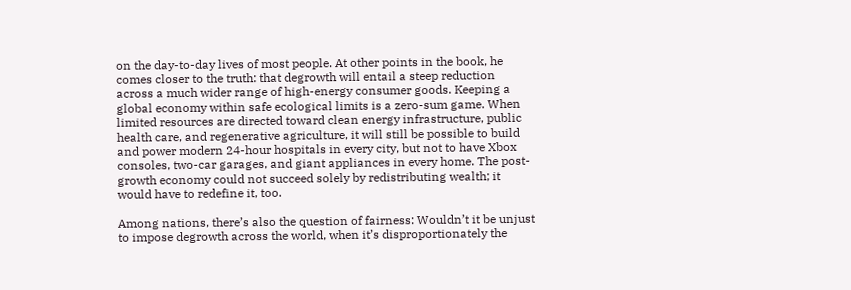on the day-to-day lives of most people. At other points in the book, he comes closer to the truth: that degrowth will entail a steep reduction across a much wider range of high-energy consumer goods. Keeping a global economy within safe ecological limits is a zero-sum game. When limited resources are directed toward clean energy infrastructure, public health care, and regenerative agriculture, it will still be possible to build and power modern 24-hour hospitals in every city, but not to have Xbox consoles, two-car garages, and giant appliances in every home. The post-growth economy could not succeed solely by redistributing wealth; it would have to redefine it, too.

Among nations, there’s also the question of fairness: Wouldn’t it be unjust to impose degrowth across the world, when it’s disproportionately the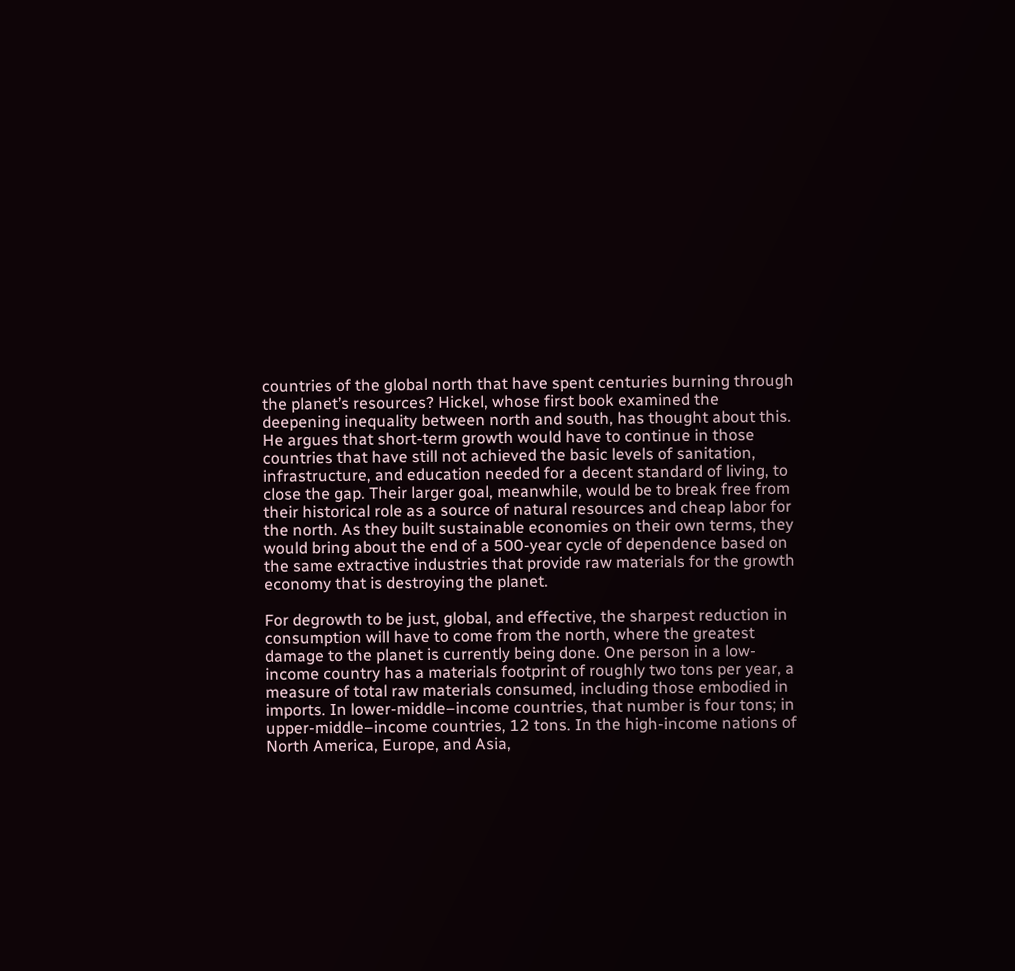countries of the global north that have spent centuries burning through the planet’s resources? Hickel, whose first book examined the deepening inequality between north and south, has thought about this. He argues that short-term growth would have to continue in those countries that have still not achieved the basic levels of sanitation, infrastructure, and education needed for a decent standard of living, to close the gap. Their larger goal, meanwhile, would be to break free from their historical role as a source of natural resources and cheap labor for the north. As they built sustainable economies on their own terms, they would bring about the end of a 500-year cycle of dependence based on the same extractive industries that provide raw materials for the growth economy that is destroying the planet.

For degrowth to be just, global, and effective, the sharpest reduction in consumption will have to come from the north, where the greatest damage to the planet is currently being done. One person in a low-income country has a materials footprint of roughly two tons per year, a measure of total raw materials consumed, including those embodied in imports. In lower-middle–income countries, that number is four tons; in upper-middle–income countries, 12 tons. In the high-income nations of North America, Europe, and Asia,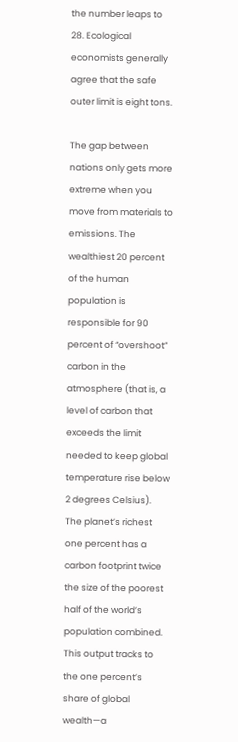the number leaps to 28. Ecological economists generally agree that the safe outer limit is eight tons.

The gap between nations only gets more extreme when you move from materials to emissions. The wealthiest 20 percent of the human population is responsible for 90 percent of “overshoot” carbon in the atmosphere (that is, a level of carbon that exceeds the limit needed to keep global temperature rise below 2 degrees Celsius). The planet’s richest one percent has a carbon footprint twice the size of the poorest half of the world’s population combined. This output tracks to the one percent’s share of global wealth—a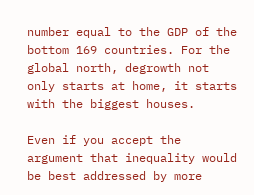number equal to the GDP of the bottom 169 countries. For the global north, degrowth not only starts at home, it starts with the biggest houses.

Even if you accept the argument that inequality would be best addressed by more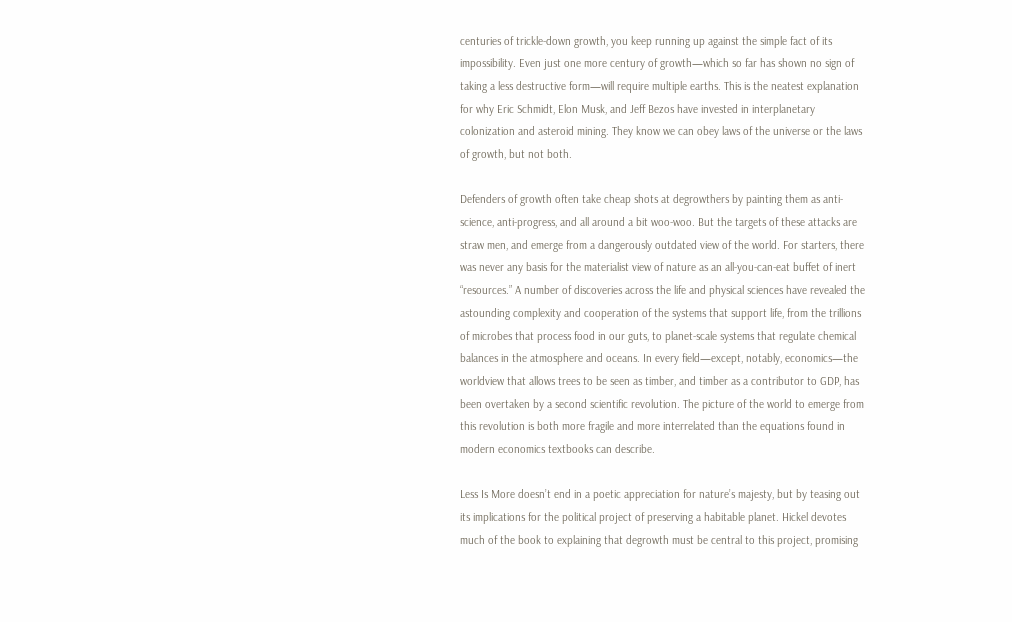centuries of trickle-down growth, you keep running up against the simple fact of its impossibility. Even just one more century of growth—which so far has shown no sign of taking a less destructive form—will require multiple earths. This is the neatest explanation for why Eric Schmidt, Elon Musk, and Jeff Bezos have invested in interplanetary colonization and asteroid mining. They know we can obey laws of the universe or the laws of growth, but not both.

Defenders of growth often take cheap shots at degrowthers by painting them as anti-science, anti-progress, and all around a bit woo-woo. But the targets of these attacks are straw men, and emerge from a dangerously outdated view of the world. For starters, there was never any basis for the materialist view of nature as an all-you-can-eat buffet of inert “resources.” A number of discoveries across the life and physical sciences have revealed the astounding complexity and cooperation of the systems that support life, from the trillions of microbes that process food in our guts, to planet-scale systems that regulate chemical balances in the atmosphere and oceans. In every field—except, notably, economics—the worldview that allows trees to be seen as timber, and timber as a contributor to GDP, has been overtaken by a second scientific revolution. The picture of the world to emerge from this revolution is both more fragile and more interrelated than the equations found in modern economics textbooks can describe.

Less Is More doesn’t end in a poetic appreciation for nature’s majesty, but by teasing out its implications for the political project of preserving a habitable planet. Hickel devotes much of the book to explaining that degrowth must be central to this project, promising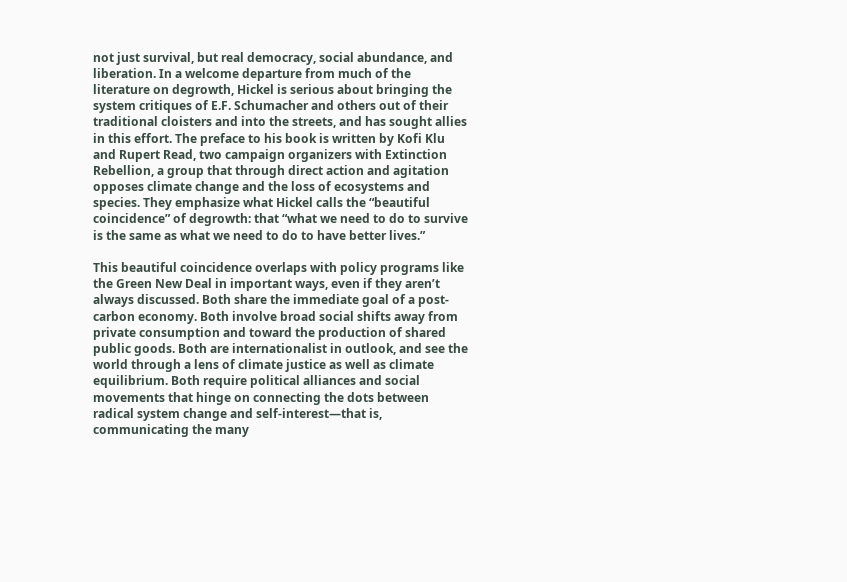not just survival, but real democracy, social abundance, and liberation. In a welcome departure from much of the literature on degrowth, Hickel is serious about bringing the system critiques of E.F. Schumacher and others out of their traditional cloisters and into the streets, and has sought allies in this effort. The preface to his book is written by Kofi Klu and Rupert Read, two campaign organizers with Extinction Rebellion, a group that through direct action and agitation opposes climate change and the loss of ecosystems and species. They emphasize what Hickel calls the “beautiful coincidence” of degrowth: that “what we need to do to survive is the same as what we need to do to have better lives.”

This beautiful coincidence overlaps with policy programs like the Green New Deal in important ways, even if they aren’t always discussed. Both share the immediate goal of a post-carbon economy. Both involve broad social shifts away from private consumption and toward the production of shared public goods. Both are internationalist in outlook, and see the world through a lens of climate justice as well as climate equilibrium. Both require political alliances and social movements that hinge on connecting the dots between radical system change and self-interest—that is, communicating the many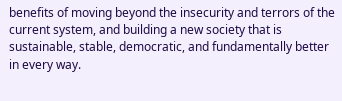benefits of moving beyond the insecurity and terrors of the current system, and building a new society that is sustainable, stable, democratic, and fundamentally better in every way.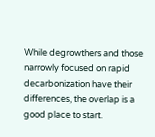While degrowthers and those narrowly focused on rapid decarbonization have their differences, the overlap is a good place to start.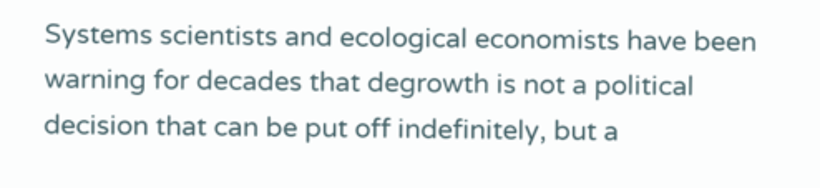Systems scientists and ecological economists have been warning for decades that degrowth is not a political decision that can be put off indefinitely, but a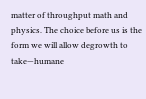matter of throughput math and physics. The choice before us is the form we will allow degrowth to take—humane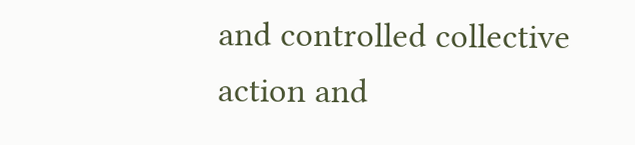and controlled collective action and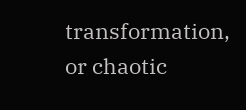transformation, or chaotic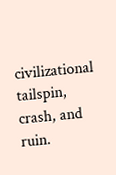civilizational tailspin, crash, and ruin.